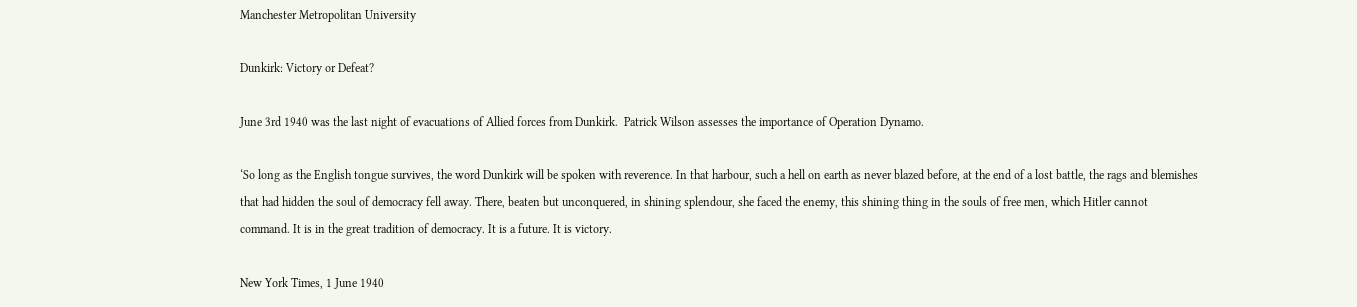Manchester Metropolitan University

Dunkirk: Victory or Defeat?

June 3rd 1940 was the last night of evacuations of Allied forces from Dunkirk.  Patrick Wilson assesses the importance of Operation Dynamo.

‘So long as the English tongue survives, the word Dunkirk will be spoken with reverence. In that harbour, such a hell on earth as never blazed before, at the end of a lost battle, the rags and blemishes that had hidden the soul of democracy fell away. There, beaten but unconquered, in shining splendour, she faced the enemy, this shining thing in the souls of free men, which Hitler cannot command. It is in the great tradition of democracy. It is a future. It is victory.

New York Times, 1 June 1940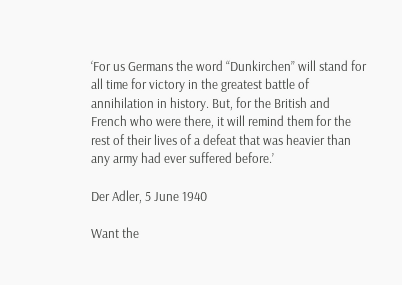‘For us Germans the word “Dunkirchen” will stand for all time for victory in the greatest battle of annihilation in history. But, for the British and French who were there, it will remind them for the rest of their lives of a defeat that was heavier than any army had ever suffered before.’

Der Adler, 5 June 1940

Want the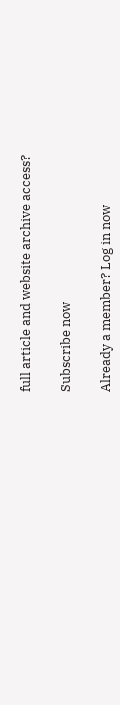full article and website archive access?

Subscribe now

Already a member? Log in now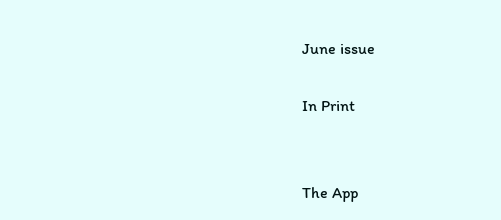June issue

In Print


The App